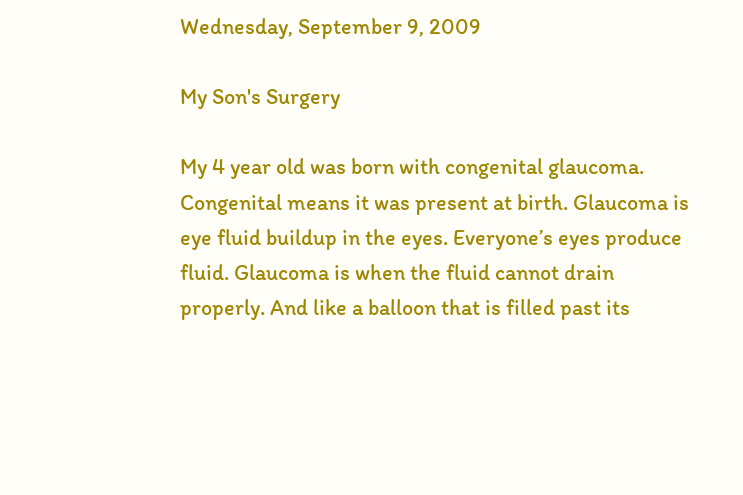Wednesday, September 9, 2009

My Son's Surgery

My 4 year old was born with congenital glaucoma. Congenital means it was present at birth. Glaucoma is eye fluid buildup in the eyes. Everyone’s eyes produce fluid. Glaucoma is when the fluid cannot drain properly. And like a balloon that is filled past its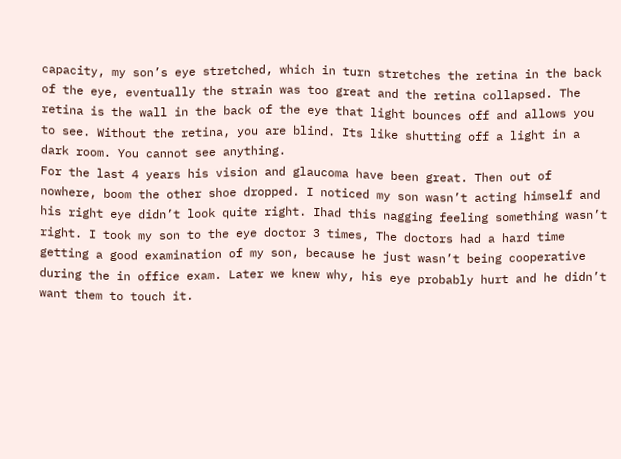capacity, my son’s eye stretched, which in turn stretches the retina in the back of the eye, eventually the strain was too great and the retina collapsed. The retina is the wall in the back of the eye that light bounces off and allows you to see. Without the retina, you are blind. Its like shutting off a light in a dark room. You cannot see anything.
For the last 4 years his vision and glaucoma have been great. Then out of nowhere, boom the other shoe dropped. I noticed my son wasn’t acting himself and his right eye didn’t look quite right. Ihad this nagging feeling something wasn’t right. I took my son to the eye doctor 3 times, The doctors had a hard time getting a good examination of my son, because he just wasn’t being cooperative during the in office exam. Later we knew why, his eye probably hurt and he didn’t want them to touch it.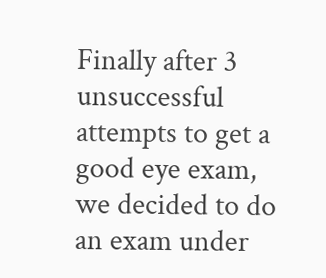Finally after 3 unsuccessful attempts to get a good eye exam, we decided to do an exam under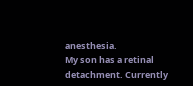anesthesia.
My son has a retinal detachment. Currently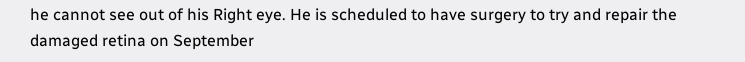he cannot see out of his Right eye. He is scheduled to have surgery to try and repair the damaged retina on September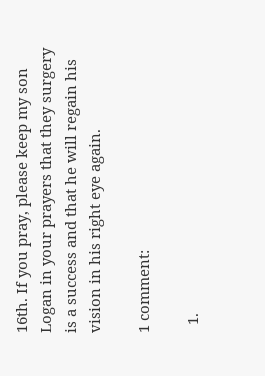16th. If you pray, please keep my son Logan in your prayers that they surgery is a success and that he will regain his vision in his right eye again.

1 comment:

  1.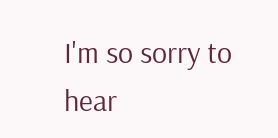I'm so sorry to hear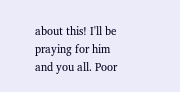about this! I'll be praying for him and you all. Poor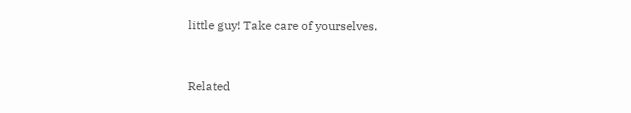little guy! Take care of yourselves.


Related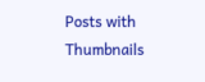Posts with Thumbnails